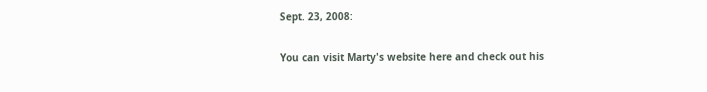Sept. 23, 2008:

You can visit Marty's website here and check out his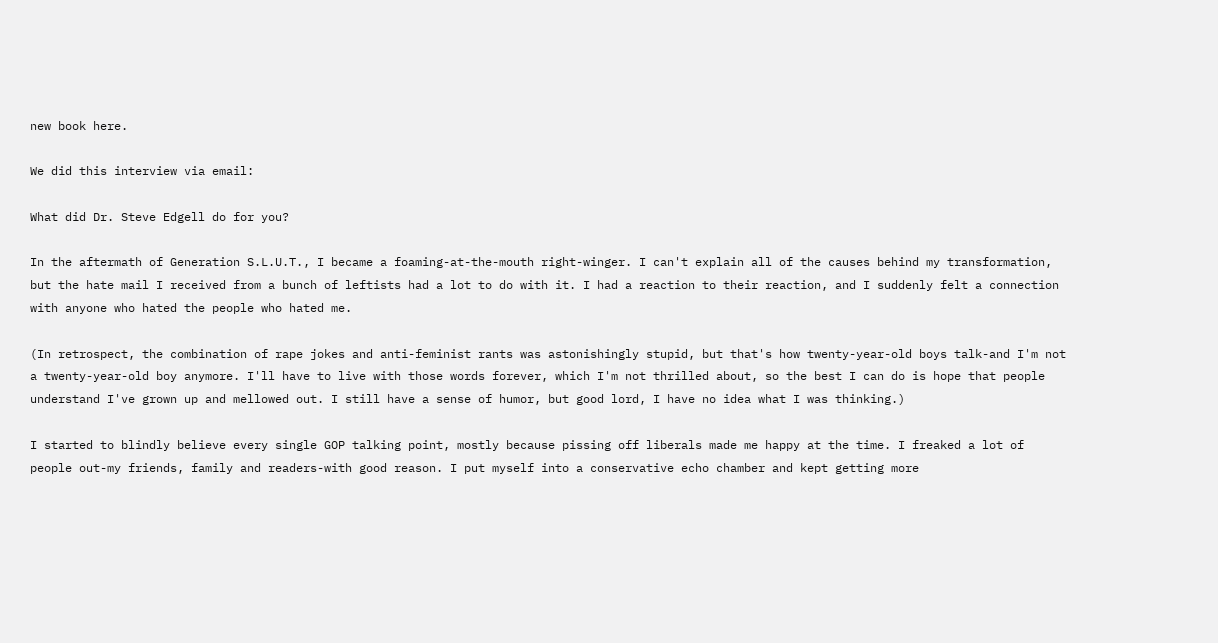new book here.

We did this interview via email:

What did Dr. Steve Edgell do for you?

In the aftermath of Generation S.L.U.T., I became a foaming-at-the-mouth right-winger. I can't explain all of the causes behind my transformation, but the hate mail I received from a bunch of leftists had a lot to do with it. I had a reaction to their reaction, and I suddenly felt a connection with anyone who hated the people who hated me.

(In retrospect, the combination of rape jokes and anti-feminist rants was astonishingly stupid, but that's how twenty-year-old boys talk-and I'm not a twenty-year-old boy anymore. I'll have to live with those words forever, which I'm not thrilled about, so the best I can do is hope that people understand I've grown up and mellowed out. I still have a sense of humor, but good lord, I have no idea what I was thinking.)

I started to blindly believe every single GOP talking point, mostly because pissing off liberals made me happy at the time. I freaked a lot of people out-my friends, family and readers-with good reason. I put myself into a conservative echo chamber and kept getting more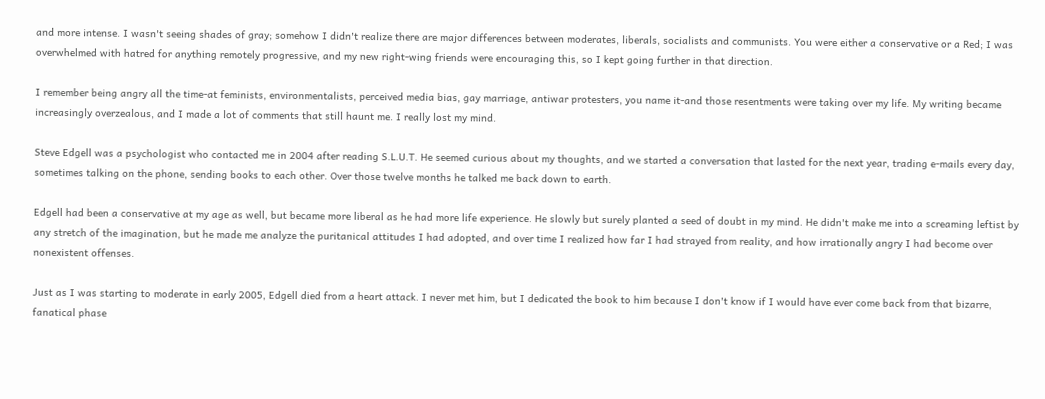and more intense. I wasn't seeing shades of gray; somehow I didn't realize there are major differences between moderates, liberals, socialists and communists. You were either a conservative or a Red; I was overwhelmed with hatred for anything remotely progressive, and my new right-wing friends were encouraging this, so I kept going further in that direction.

I remember being angry all the time-at feminists, environmentalists, perceived media bias, gay marriage, antiwar protesters, you name it-and those resentments were taking over my life. My writing became increasingly overzealous, and I made a lot of comments that still haunt me. I really lost my mind.

Steve Edgell was a psychologist who contacted me in 2004 after reading S.L.U.T. He seemed curious about my thoughts, and we started a conversation that lasted for the next year, trading e-mails every day, sometimes talking on the phone, sending books to each other. Over those twelve months he talked me back down to earth.

Edgell had been a conservative at my age as well, but became more liberal as he had more life experience. He slowly but surely planted a seed of doubt in my mind. He didn't make me into a screaming leftist by any stretch of the imagination, but he made me analyze the puritanical attitudes I had adopted, and over time I realized how far I had strayed from reality, and how irrationally angry I had become over nonexistent offenses.

Just as I was starting to moderate in early 2005, Edgell died from a heart attack. I never met him, but I dedicated the book to him because I don't know if I would have ever come back from that bizarre, fanatical phase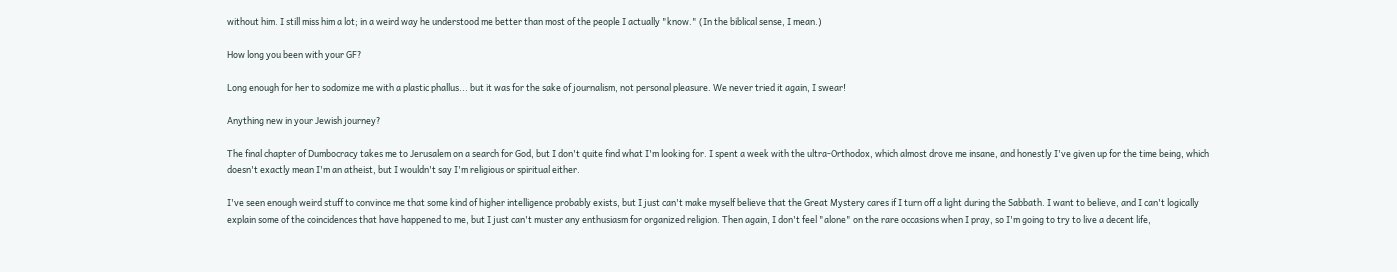without him. I still miss him a lot; in a weird way he understood me better than most of the people I actually "know." (In the biblical sense, I mean.)

How long you been with your GF?

Long enough for her to sodomize me with a plastic phallus... but it was for the sake of journalism, not personal pleasure. We never tried it again, I swear!

Anything new in your Jewish journey?

The final chapter of Dumbocracy takes me to Jerusalem on a search for God, but I don't quite find what I'm looking for. I spent a week with the ultra-Orthodox, which almost drove me insane, and honestly I've given up for the time being, which doesn't exactly mean I'm an atheist, but I wouldn't say I'm religious or spiritual either.

I've seen enough weird stuff to convince me that some kind of higher intelligence probably exists, but I just can't make myself believe that the Great Mystery cares if I turn off a light during the Sabbath. I want to believe, and I can't logically explain some of the coincidences that have happened to me, but I just can't muster any enthusiasm for organized religion. Then again, I don't feel "alone" on the rare occasions when I pray, so I'm going to try to live a decent life,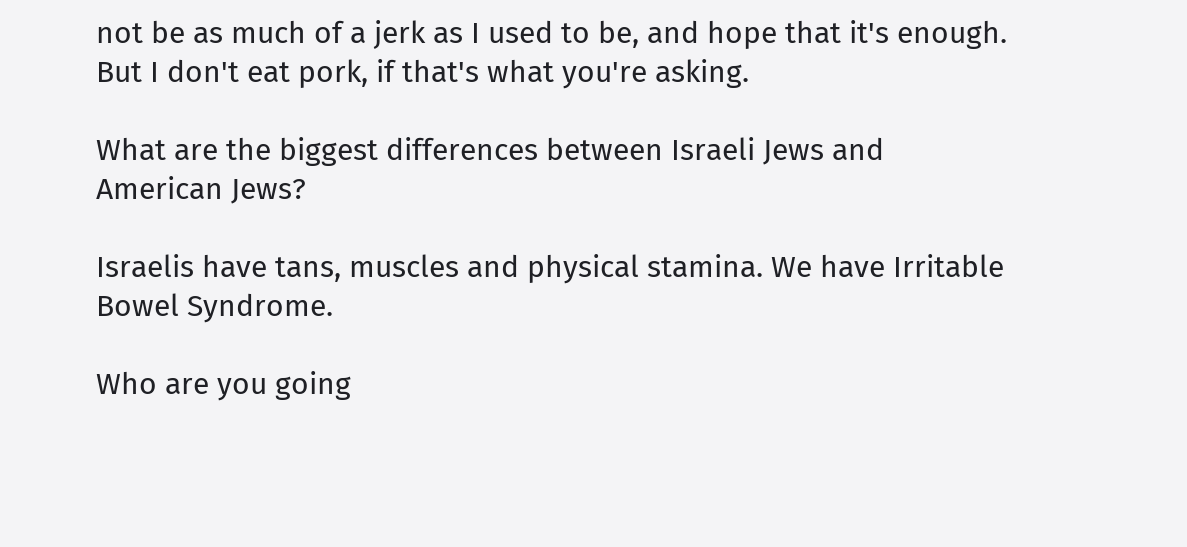not be as much of a jerk as I used to be, and hope that it's enough. But I don't eat pork, if that's what you're asking.

What are the biggest differences between Israeli Jews and American Jews?

Israelis have tans, muscles and physical stamina. We have Irritable Bowel Syndrome.

Who are you going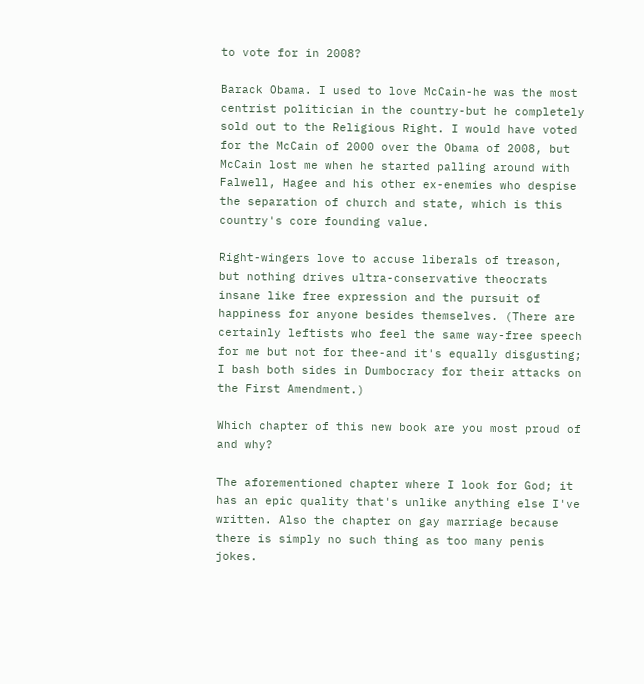to vote for in 2008?

Barack Obama. I used to love McCain-he was the most centrist politician in the country-but he completely sold out to the Religious Right. I would have voted for the McCain of 2000 over the Obama of 2008, but McCain lost me when he started palling around with Falwell, Hagee and his other ex-enemies who despise the separation of church and state, which is this country's core founding value.

Right-wingers love to accuse liberals of treason, but nothing drives ultra-conservative theocrats insane like free expression and the pursuit of happiness for anyone besides themselves. (There are certainly leftists who feel the same way-free speech for me but not for thee-and it's equally disgusting; I bash both sides in Dumbocracy for their attacks on the First Amendment.)

Which chapter of this new book are you most proud of and why?

The aforementioned chapter where I look for God; it has an epic quality that's unlike anything else I've written. Also the chapter on gay marriage because there is simply no such thing as too many penis jokes.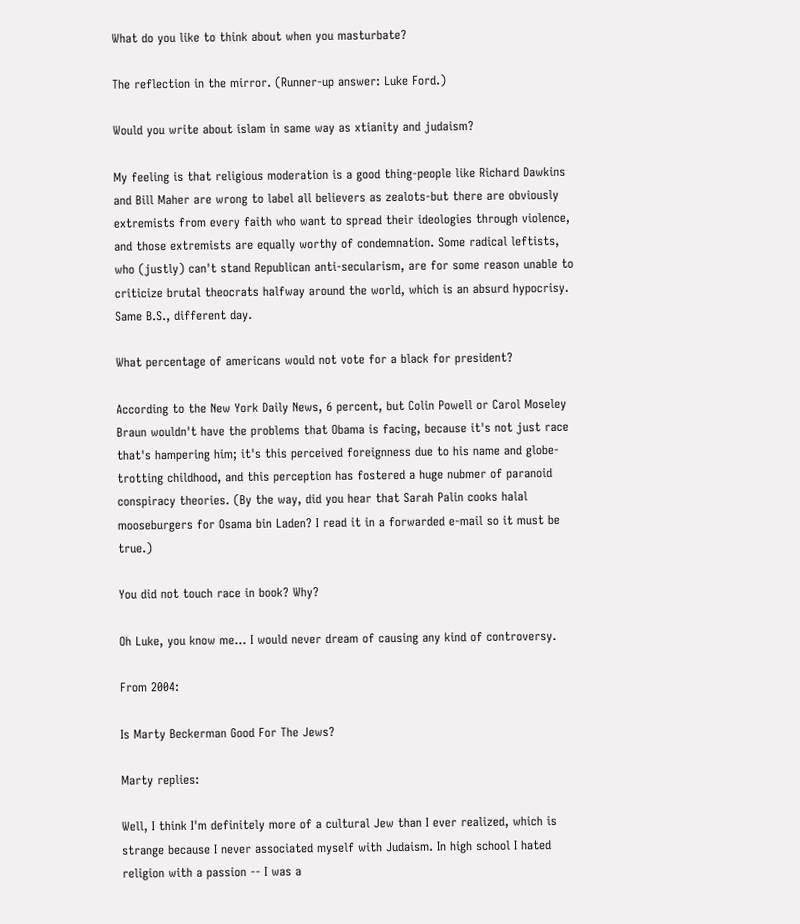What do you like to think about when you masturbate?

The reflection in the mirror. (Runner-up answer: Luke Ford.)

Would you write about islam in same way as xtianity and judaism?

My feeling is that religious moderation is a good thing-people like Richard Dawkins and Bill Maher are wrong to label all believers as zealots-but there are obviously extremists from every faith who want to spread their ideologies through violence, and those extremists are equally worthy of condemnation. Some radical leftists, who (justly) can't stand Republican anti-secularism, are for some reason unable to criticize brutal theocrats halfway around the world, which is an absurd hypocrisy. Same B.S., different day.

What percentage of americans would not vote for a black for president?

According to the New York Daily News, 6 percent, but Colin Powell or Carol Moseley Braun wouldn't have the problems that Obama is facing, because it's not just race that's hampering him; it's this perceived foreignness due to his name and globe-trotting childhood, and this perception has fostered a huge nubmer of paranoid conspiracy theories. (By the way, did you hear that Sarah Palin cooks halal mooseburgers for Osama bin Laden? I read it in a forwarded e-mail so it must be true.)

You did not touch race in book? Why?

Oh Luke, you know me... I would never dream of causing any kind of controversy.

From 2004:

Is Marty Beckerman Good For The Jews?

Marty replies:

Well, I think I'm definitely more of a cultural Jew than I ever realized, which is strange because I never associated myself with Judaism. In high school I hated religion with a passion -- I was a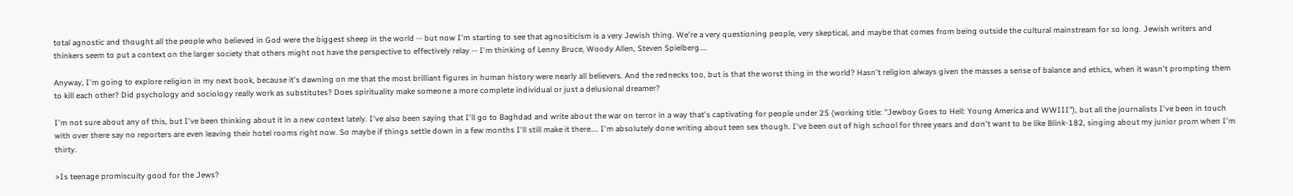total agnostic and thought all the people who believed in God were the biggest sheep in the world -- but now I'm starting to see that agnositicism is a very Jewish thing. We're a very questioning people, very skeptical, and maybe that comes from being outside the cultural mainstream for so long. Jewish writers and thinkers seem to put a context on the larger society that others might not have the perspective to effectively relay -- I'm thinking of Lenny Bruce, Woody Allen, Steven Spielberg....

Anyway, I'm going to explore religion in my next book, because it's dawning on me that the most brilliant figures in human history were nearly all believers. And the rednecks too, but is that the worst thing in the world? Hasn't religion always given the masses a sense of balance and ethics, when it wasn't prompting them to kill each other? Did psychology and sociology really work as substitutes? Does spirituality make someone a more complete individual or just a delusional dreamer?

I'm not sure about any of this, but I've been thinking about it in a new context lately. I've also been saying that I'll go to Baghdad and write about the war on terror in a way that's captivating for people under 25 (working title: "Jewboy Goes to Hell: Young America and WWIII"), but all the journalists I've been in touch with over there say no reporters are even leaving their hotel rooms right now. So maybe if things settle down in a few months I'll still make it there.... I'm absolutely done writing about teen sex though. I've been out of high school for three years and don't want to be like Blink-182, singing about my junior prom when I'm thirty.

>Is teenage promiscuity good for the Jews?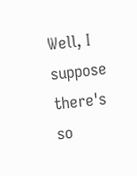Well, I suppose there's so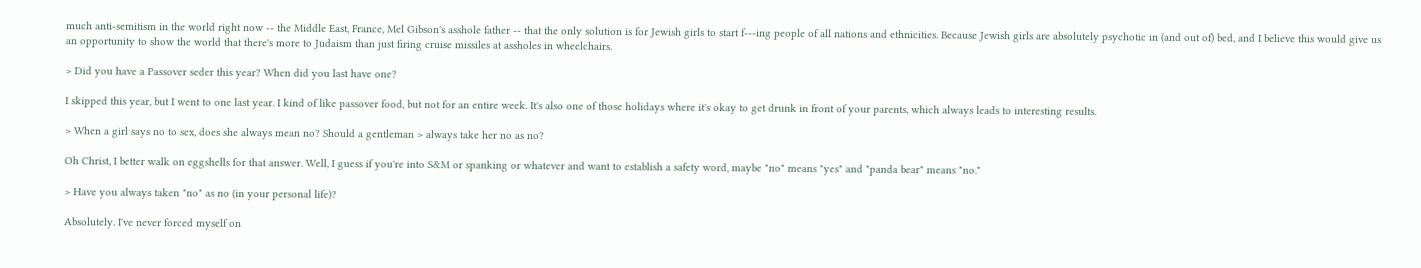much anti-semitism in the world right now -- the Middle East, France, Mel Gibson's asshole father -- that the only solution is for Jewish girls to start f---ing people of all nations and ethnicities. Because Jewish girls are absolutely psychotic in (and out of) bed, and I believe this would give us an opportunity to show the world that there's more to Judaism than just firing cruise missiles at assholes in wheelchairs.

> Did you have a Passover seder this year? When did you last have one?

I skipped this year, but I went to one last year. I kind of like passover food, but not for an entire week. It's also one of those holidays where it's okay to get drunk in front of your parents, which always leads to interesting results.

> When a girl says no to sex, does she always mean no? Should a gentleman > always take her no as no?

Oh Christ, I better walk on eggshells for that answer. Well, I guess if you're into S&M or spanking or whatever and want to establish a safety word, maybe "no" means "yes" and "panda bear" means "no."

> Have you always taken "no" as no (in your personal life)?

Absolutely. I've never forced myself on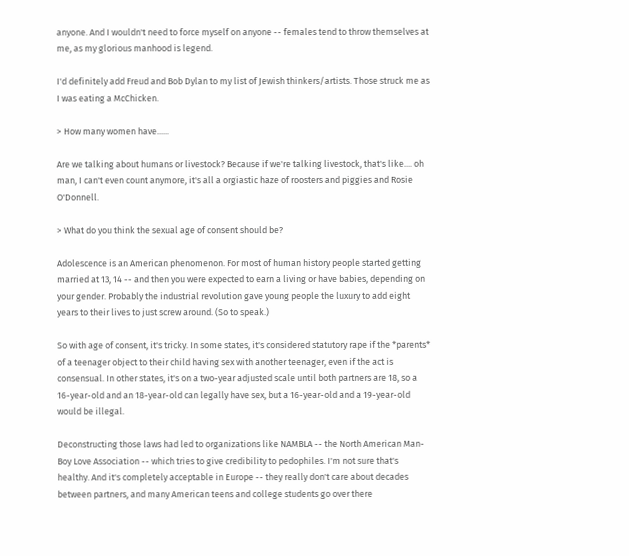anyone. And I wouldn't need to force myself on anyone -- females tend to throw themselves at me, as my glorious manhood is legend.

I'd definitely add Freud and Bob Dylan to my list of Jewish thinkers/artists. Those struck me as I was eating a McChicken.

> How many women have......

Are we talking about humans or livestock? Because if we're talking livestock, that's like.... oh man, I can't even count anymore, it's all a orgiastic haze of roosters and piggies and Rosie O'Donnell.

> What do you think the sexual age of consent should be?

Adolescence is an American phenomenon. For most of human history people started getting married at 13, 14 -- and then you were expected to earn a living or have babies, depending on your gender. Probably the industrial revolution gave young people the luxury to add eight years to their lives to just screw around. (So to speak.)

So with age of consent, it's tricky. In some states, it's considered statutory rape if the *parents* of a teenager object to their child having sex with another teenager, even if the act is consensual. In other states, it's on a two-year adjusted scale until both partners are 18, so a 16-year-old and an 18-year-old can legally have sex, but a 16-year-old and a 19-year-old would be illegal.

Deconstructing those laws had led to organizations like NAMBLA -- the North American Man-Boy Love Association -- which tries to give credibility to pedophiles. I'm not sure that's healthy. And it's completely acceptable in Europe -- they really don't care about decades between partners, and many American teens and college students go over there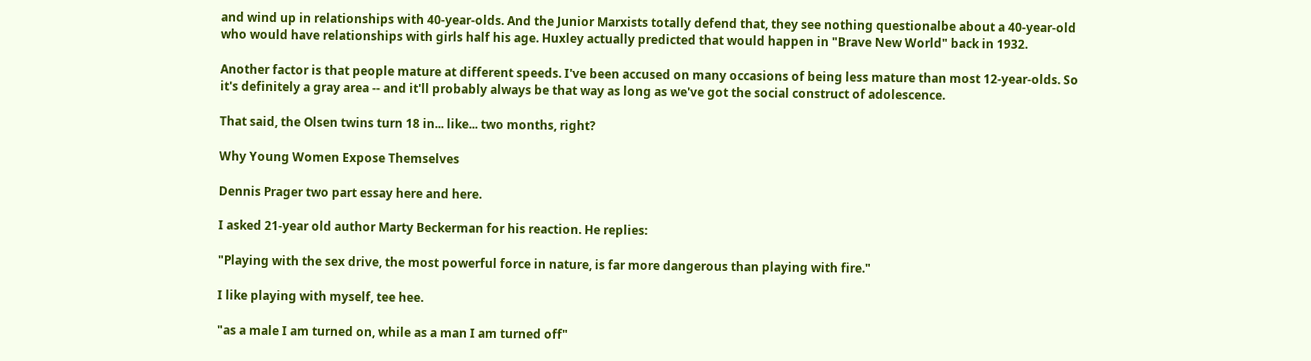and wind up in relationships with 40-year-olds. And the Junior Marxists totally defend that, they see nothing questionalbe about a 40-year-old who would have relationships with girls half his age. Huxley actually predicted that would happen in "Brave New World" back in 1932.

Another factor is that people mature at different speeds. I've been accused on many occasions of being less mature than most 12-year-olds. So it's definitely a gray area -- and it'll probably always be that way as long as we've got the social construct of adolescence.

That said, the Olsen twins turn 18 in... like... two months, right?

Why Young Women Expose Themselves

Dennis Prager two part essay here and here.

I asked 21-year old author Marty Beckerman for his reaction. He replies:

"Playing with the sex drive, the most powerful force in nature, is far more dangerous than playing with fire."

I like playing with myself, tee hee.

"as a male I am turned on, while as a man I am turned off"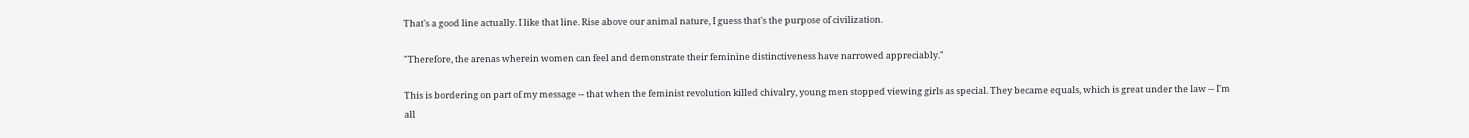That's a good line actually. I like that line. Rise above our animal nature, I guess that's the purpose of civilization.

"Therefore, the arenas wherein women can feel and demonstrate their feminine distinctiveness have narrowed appreciably."

This is bordering on part of my message -- that when the feminist revolution killed chivalry, young men stopped viewing girls as special. They became equals, which is great under the law -- I'm all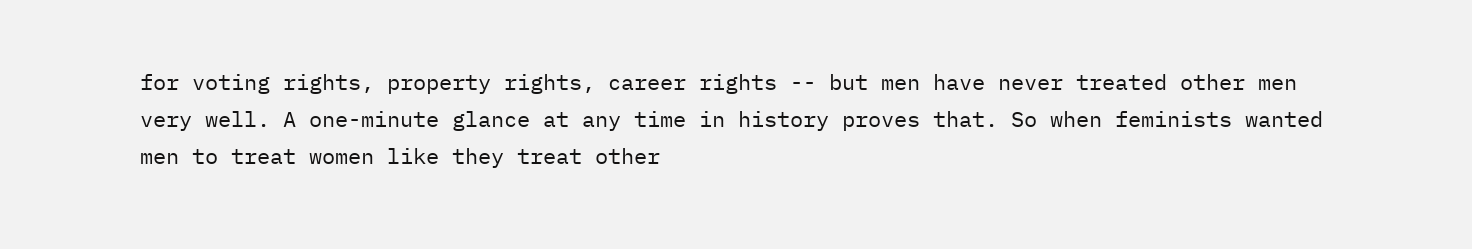for voting rights, property rights, career rights -- but men have never treated other men very well. A one-minute glance at any time in history proves that. So when feminists wanted men to treat women like they treat other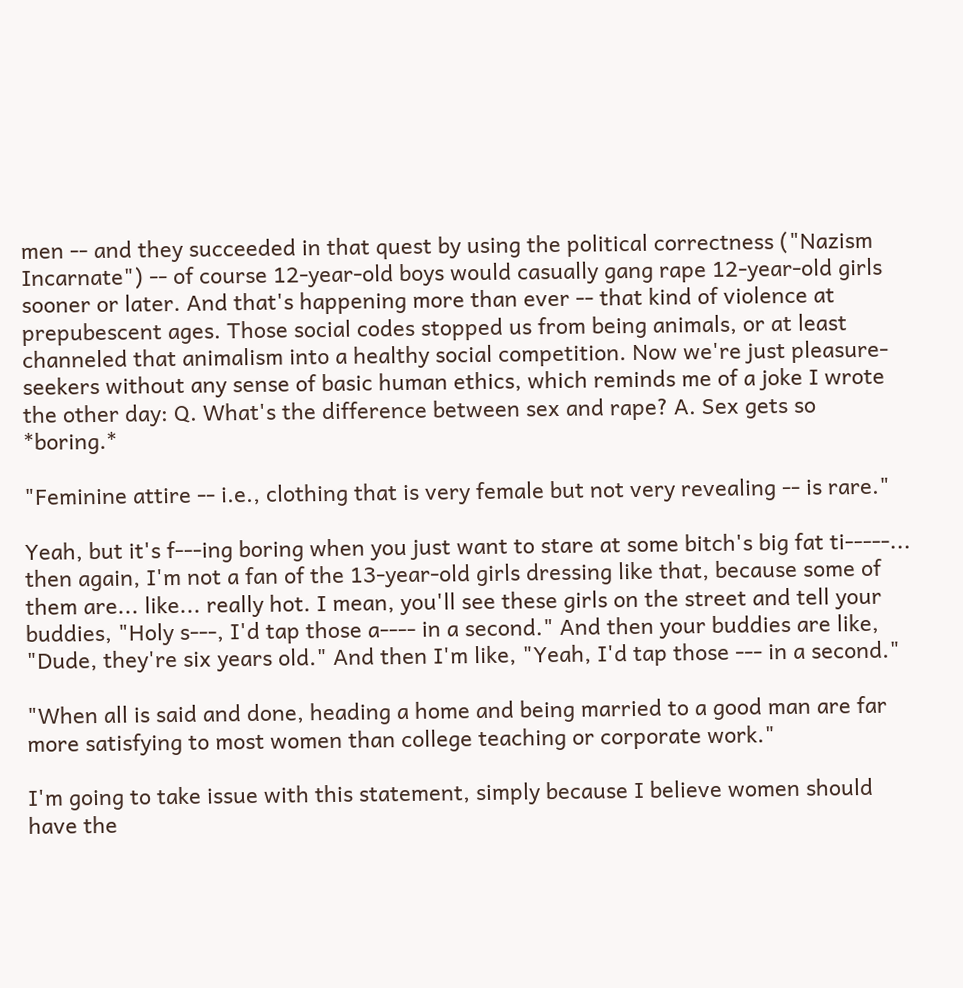men -- and they succeeded in that quest by using the political correctness ("Nazism Incarnate") -- of course 12-year-old boys would casually gang rape 12-year-old girls sooner or later. And that's happening more than ever -- that kind of violence at prepubescent ages. Those social codes stopped us from being animals, or at least channeled that animalism into a healthy social competition. Now we're just pleasure-seekers without any sense of basic human ethics, which reminds me of a joke I wrote the other day: Q. What's the difference between sex and rape? A. Sex gets so *boring.*

"Feminine attire -- i.e., clothing that is very female but not very revealing -- is rare."

Yeah, but it's f---ing boring when you just want to stare at some bitch's big fat ti-----... then again, I'm not a fan of the 13-year-old girls dressing like that, because some of them are... like... really hot. I mean, you'll see these girls on the street and tell your buddies, "Holy s---, I'd tap those a---- in a second." And then your buddies are like, "Dude, they're six years old." And then I'm like, "Yeah, I'd tap those --- in a second."

"When all is said and done, heading a home and being married to a good man are far more satisfying to most women than college teaching or corporate work."

I'm going to take issue with this statement, simply because I believe women should have the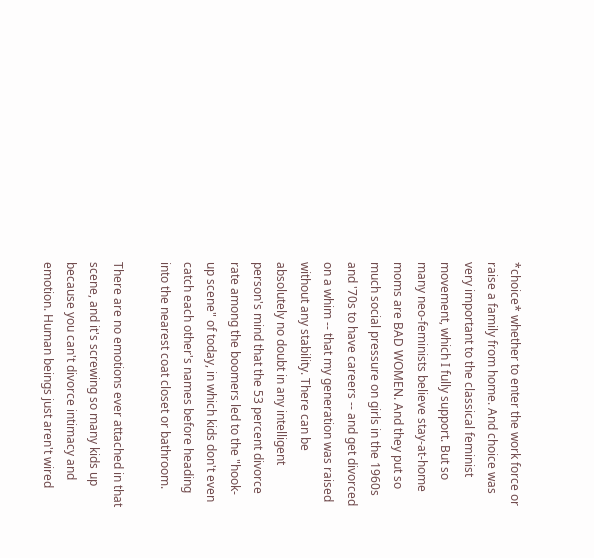*choice* whether to enter the work force or raise a family from home. And choice was very important to the classical feminist movement, which I fully support. But so many neo-feminists believe stay-at-home moms are BAD WOMEN. And they put so much social pressure on girls in the 1960s and '70s to have careers -- and get divorced on a whim -- that my generation was raised without any stability. There can be absolutely no doubt in any intelligent person's mind that the 53 percent divorce rate among the boomers led to the "hook-up scene" of today, in which kids don't even catch each other's names before heading into the nearest coat closet or bathroom.

There are no emotions ever attached in that scene, and it's screwing so many kids up because you can't divorce intimacy and emotion. Human beings just aren't wired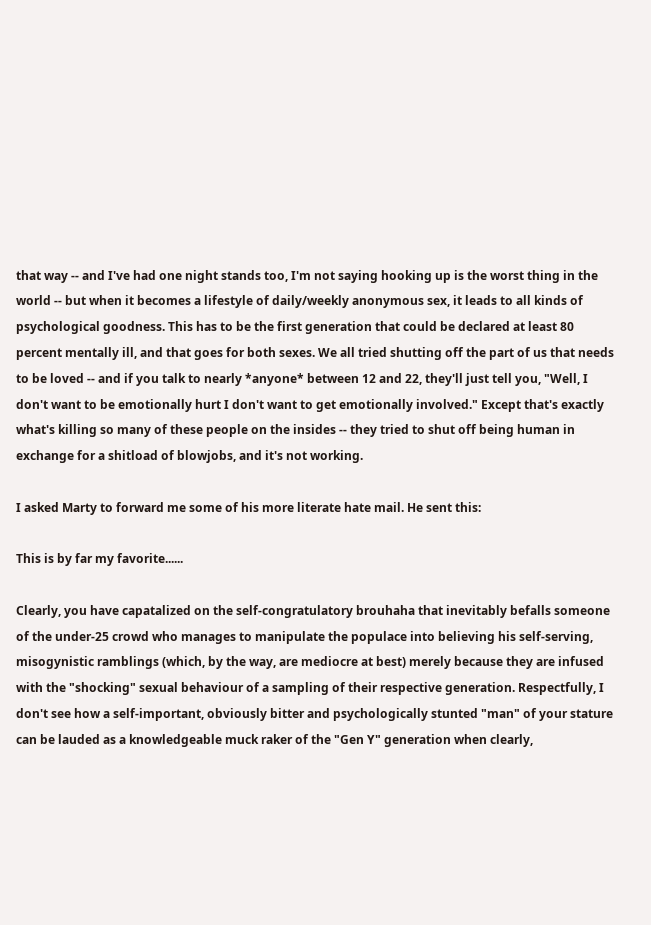that way -- and I've had one night stands too, I'm not saying hooking up is the worst thing in the world -- but when it becomes a lifestyle of daily/weekly anonymous sex, it leads to all kinds of psychological goodness. This has to be the first generation that could be declared at least 80 percent mentally ill, and that goes for both sexes. We all tried shutting off the part of us that needs to be loved -- and if you talk to nearly *anyone* between 12 and 22, they'll just tell you, "Well, I don't want to be emotionally hurt I don't want to get emotionally involved." Except that's exactly what's killing so many of these people on the insides -- they tried to shut off being human in exchange for a shitload of blowjobs, and it's not working.

I asked Marty to forward me some of his more literate hate mail. He sent this:

This is by far my favorite......

Clearly, you have capatalized on the self-congratulatory brouhaha that inevitably befalls someone of the under-25 crowd who manages to manipulate the populace into believing his self-serving, misogynistic ramblings (which, by the way, are mediocre at best) merely because they are infused with the "shocking" sexual behaviour of a sampling of their respective generation. Respectfully, I don't see how a self-important, obviously bitter and psychologically stunted "man" of your stature can be lauded as a knowledgeable muck raker of the "Gen Y" generation when clearly,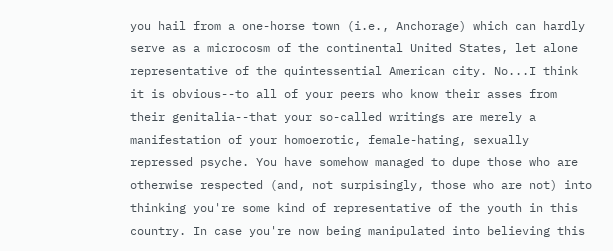you hail from a one-horse town (i.e., Anchorage) which can hardly serve as a microcosm of the continental United States, let alone representative of the quintessential American city. No...I think it is obvious--to all of your peers who know their asses from their genitalia--that your so-called writings are merely a manifestation of your homoerotic, female-hating, sexually repressed psyche. You have somehow managed to dupe those who are otherwise respected (and, not surpisingly, those who are not) into thinking you're some kind of representative of the youth in this country. In case you're now being manipulated into believing this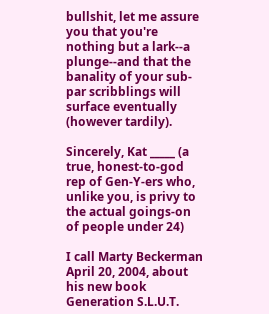bullshit, let me assure you that you're nothing but a lark--a plunge--and that the banality of your sub-par scribblings will surface eventually (however tardily).

Sincerely, Kat _____ (a true, honest-to-god rep of Gen-Y-ers who, unlike you, is privy to the actual goings-on of people under 24)

I call Marty Beckerman April 20, 2004, about his new book Generation S.L.U.T.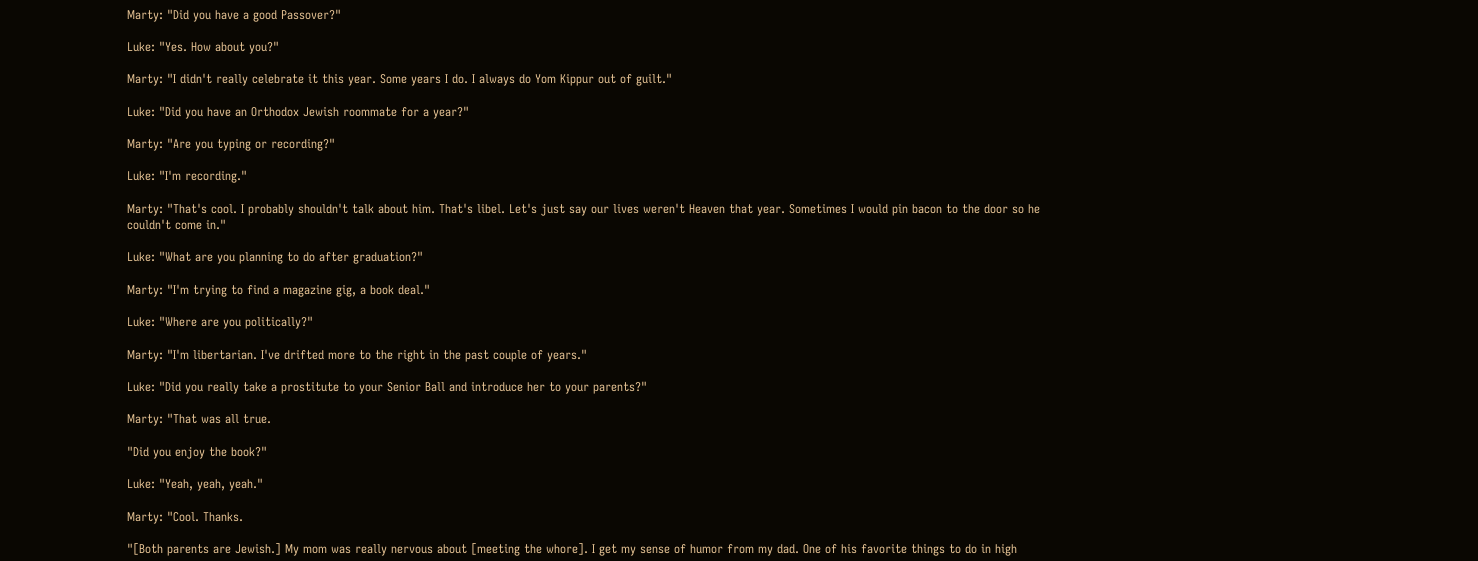Marty: "Did you have a good Passover?"

Luke: "Yes. How about you?"

Marty: "I didn't really celebrate it this year. Some years I do. I always do Yom Kippur out of guilt."

Luke: "Did you have an Orthodox Jewish roommate for a year?"

Marty: "Are you typing or recording?"

Luke: "I'm recording."

Marty: "That's cool. I probably shouldn't talk about him. That's libel. Let's just say our lives weren't Heaven that year. Sometimes I would pin bacon to the door so he couldn't come in."

Luke: "What are you planning to do after graduation?"

Marty: "I'm trying to find a magazine gig, a book deal."

Luke: "Where are you politically?"

Marty: "I'm libertarian. I've drifted more to the right in the past couple of years."

Luke: "Did you really take a prostitute to your Senior Ball and introduce her to your parents?"

Marty: "That was all true.

"Did you enjoy the book?"

Luke: "Yeah, yeah, yeah."

Marty: "Cool. Thanks.

"[Both parents are Jewish.] My mom was really nervous about [meeting the whore]. I get my sense of humor from my dad. One of his favorite things to do in high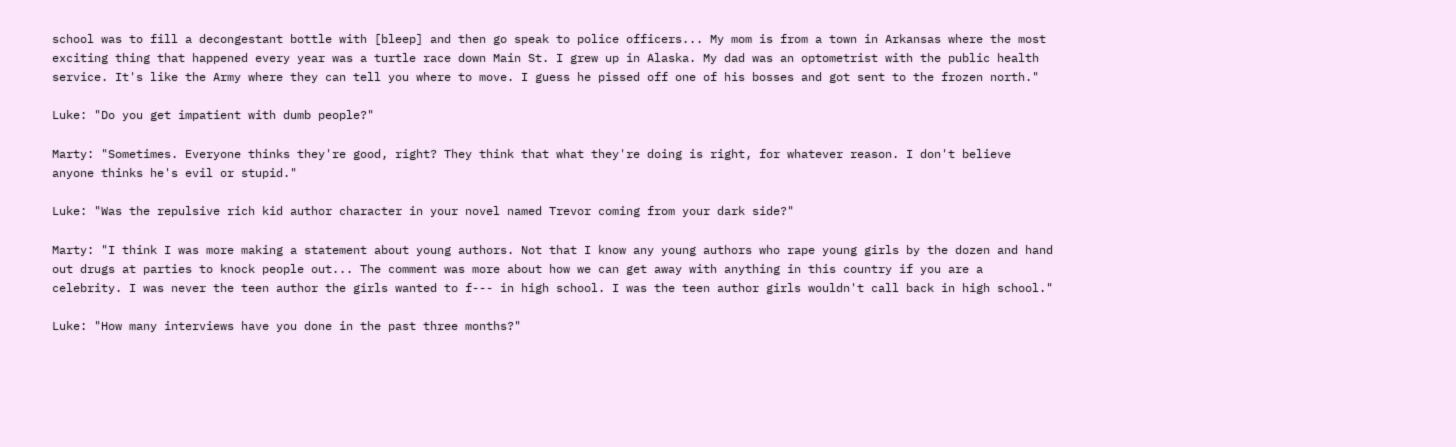school was to fill a decongestant bottle with [bleep] and then go speak to police officers... My mom is from a town in Arkansas where the most exciting thing that happened every year was a turtle race down Main St. I grew up in Alaska. My dad was an optometrist with the public health service. It's like the Army where they can tell you where to move. I guess he pissed off one of his bosses and got sent to the frozen north."

Luke: "Do you get impatient with dumb people?"

Marty: "Sometimes. Everyone thinks they're good, right? They think that what they're doing is right, for whatever reason. I don't believe anyone thinks he's evil or stupid."

Luke: "Was the repulsive rich kid author character in your novel named Trevor coming from your dark side?"

Marty: "I think I was more making a statement about young authors. Not that I know any young authors who rape young girls by the dozen and hand out drugs at parties to knock people out... The comment was more about how we can get away with anything in this country if you are a celebrity. I was never the teen author the girls wanted to f--- in high school. I was the teen author girls wouldn't call back in high school."

Luke: "How many interviews have you done in the past three months?"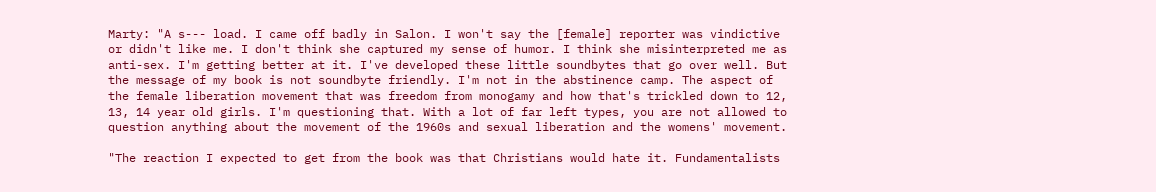Marty: "A s--- load. I came off badly in Salon. I won't say the [female] reporter was vindictive or didn't like me. I don't think she captured my sense of humor. I think she misinterpreted me as anti-sex. I'm getting better at it. I've developed these little soundbytes that go over well. But the message of my book is not soundbyte friendly. I'm not in the abstinence camp. The aspect of the female liberation movement that was freedom from monogamy and how that's trickled down to 12, 13, 14 year old girls. I'm questioning that. With a lot of far left types, you are not allowed to question anything about the movement of the 1960s and sexual liberation and the womens' movement.

"The reaction I expected to get from the book was that Christians would hate it. Fundamentalists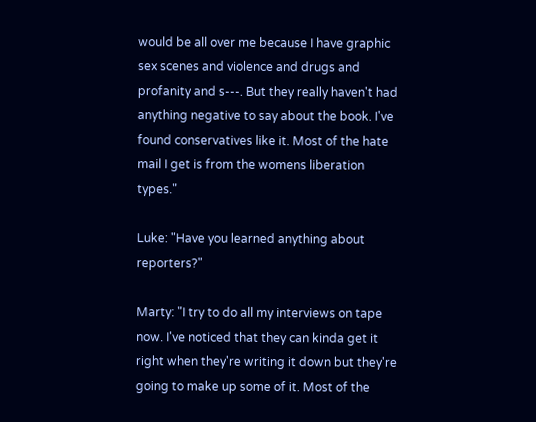would be all over me because I have graphic sex scenes and violence and drugs and profanity and s---. But they really haven't had anything negative to say about the book. I've found conservatives like it. Most of the hate mail I get is from the womens liberation types."

Luke: "Have you learned anything about reporters?"

Marty: "I try to do all my interviews on tape now. I've noticed that they can kinda get it right when they're writing it down but they're going to make up some of it. Most of the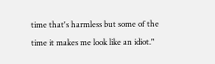time that's harmless but some of the time it makes me look like an idiot."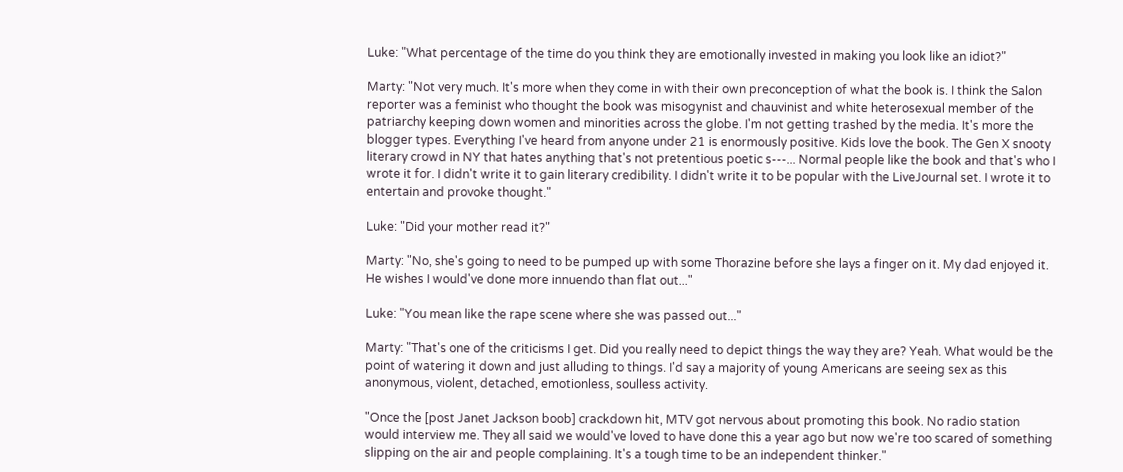Luke: "What percentage of the time do you think they are emotionally invested in making you look like an idiot?"

Marty: "Not very much. It's more when they come in with their own preconception of what the book is. I think the Salon reporter was a feminist who thought the book was misogynist and chauvinist and white heterosexual member of the patriarchy keeping down women and minorities across the globe. I'm not getting trashed by the media. It's more the blogger types. Everything I've heard from anyone under 21 is enormously positive. Kids love the book. The Gen X snooty literary crowd in NY that hates anything that's not pretentious poetic s---... Normal people like the book and that's who I wrote it for. I didn't write it to gain literary credibility. I didn't write it to be popular with the LiveJournal set. I wrote it to entertain and provoke thought."

Luke: "Did your mother read it?"

Marty: "No, she's going to need to be pumped up with some Thorazine before she lays a finger on it. My dad enjoyed it. He wishes I would've done more innuendo than flat out..."

Luke: "You mean like the rape scene where she was passed out..."

Marty: "That's one of the criticisms I get. Did you really need to depict things the way they are? Yeah. What would be the point of watering it down and just alluding to things. I'd say a majority of young Americans are seeing sex as this anonymous, violent, detached, emotionless, soulless activity.

"Once the [post Janet Jackson boob] crackdown hit, MTV got nervous about promoting this book. No radio station would interview me. They all said we would've loved to have done this a year ago but now we're too scared of something slipping on the air and people complaining. It's a tough time to be an independent thinker."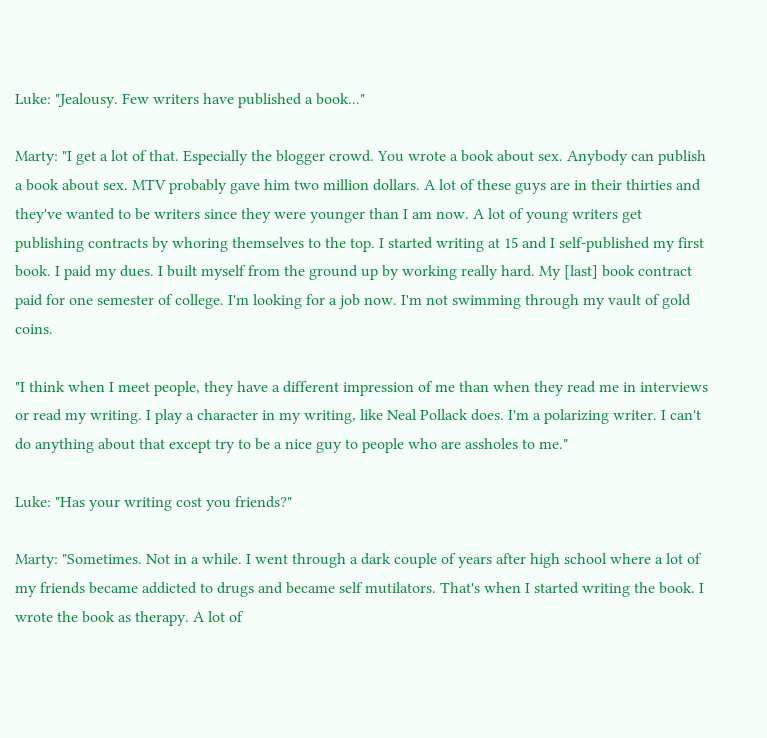Luke: "Jealousy. Few writers have published a book..."

Marty: "I get a lot of that. Especially the blogger crowd. You wrote a book about sex. Anybody can publish a book about sex. MTV probably gave him two million dollars. A lot of these guys are in their thirties and they've wanted to be writers since they were younger than I am now. A lot of young writers get publishing contracts by whoring themselves to the top. I started writing at 15 and I self-published my first book. I paid my dues. I built myself from the ground up by working really hard. My [last] book contract paid for one semester of college. I'm looking for a job now. I'm not swimming through my vault of gold coins.

"I think when I meet people, they have a different impression of me than when they read me in interviews or read my writing. I play a character in my writing, like Neal Pollack does. I'm a polarizing writer. I can't do anything about that except try to be a nice guy to people who are assholes to me."

Luke: "Has your writing cost you friends?"

Marty: "Sometimes. Not in a while. I went through a dark couple of years after high school where a lot of my friends became addicted to drugs and became self mutilators. That's when I started writing the book. I wrote the book as therapy. A lot of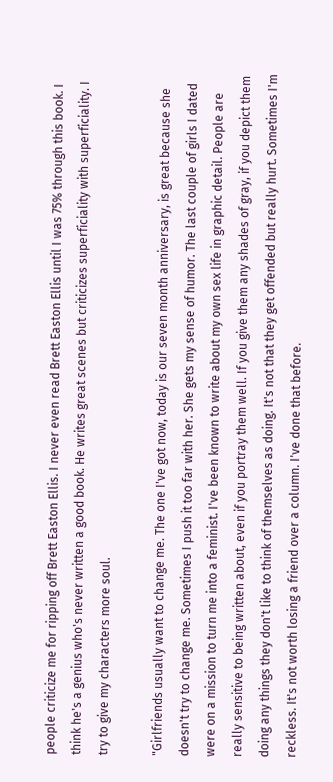people criticize me for ripping off Brett Easton Ellis. I never even read Brett Easton Ellis until I was 75% through this book. I think he's a genius who's never written a good book. He writes great scenes but criticizes superficiality with superficiality. I try to give my characters more soul.

"Girlfriends usually want to change me. The one I've got now, today is our seven month anniversary, is great because she doesn't try to change me. Sometimes I push it too far with her. She gets my sense of humor. The last couple of girls I dated were on a mission to turn me into a feminist. I've been known to write about my own sex life in graphic detail. People are really sensitive to being written about, even if you portray them well. If you give them any shades of gray, if you depict them doing any things they don't like to think of themselves as doing. It's not that they get offended but really hurt. Sometimes I'm reckless. It's not worth losing a friend over a column. I've done that before.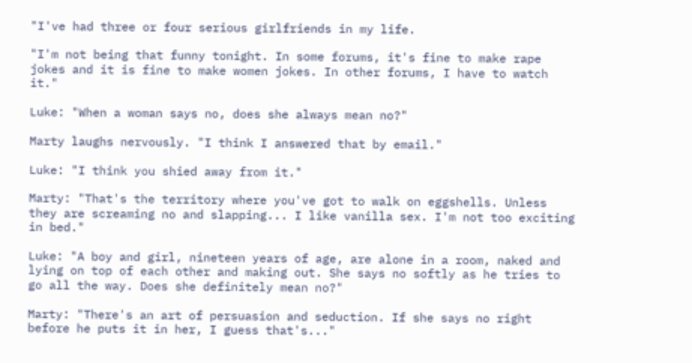"I've had three or four serious girlfriends in my life.

"I'm not being that funny tonight. In some forums, it's fine to make rape jokes and it is fine to make women jokes. In other forums, I have to watch it."

Luke: "When a woman says no, does she always mean no?"

Marty laughs nervously. "I think I answered that by email."

Luke: "I think you shied away from it."

Marty: "That's the territory where you've got to walk on eggshells. Unless they are screaming no and slapping... I like vanilla sex. I'm not too exciting in bed."

Luke: "A boy and girl, nineteen years of age, are alone in a room, naked and lying on top of each other and making out. She says no softly as he tries to go all the way. Does she definitely mean no?"

Marty: "There's an art of persuasion and seduction. If she says no right before he puts it in her, I guess that's..."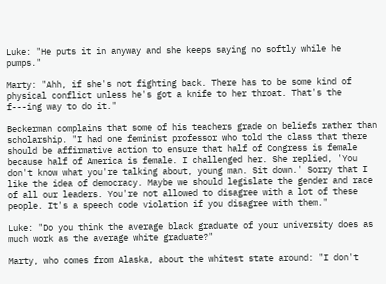Luke: "He puts it in anyway and she keeps saying no softly while he pumps."

Marty: "Ahh, if she's not fighting back. There has to be some kind of physical conflict unless he's got a knife to her throat. That's the f---ing way to do it."

Beckerman complains that some of his teachers grade on beliefs rather than scholarship. "I had one feminist professor who told the class that there should be affirmative action to ensure that half of Congress is female because half of America is female. I challenged her. She replied, 'You don't know what you're talking about, young man. Sit down.' Sorry that I like the idea of democracy. Maybe we should legislate the gender and race of all our leaders. You're not allowed to disagree with a lot of these people. It's a speech code violation if you disagree with them."

Luke: "Do you think the average black graduate of your university does as much work as the average white graduate?"

Marty, who comes from Alaska, about the whitest state around: "I don't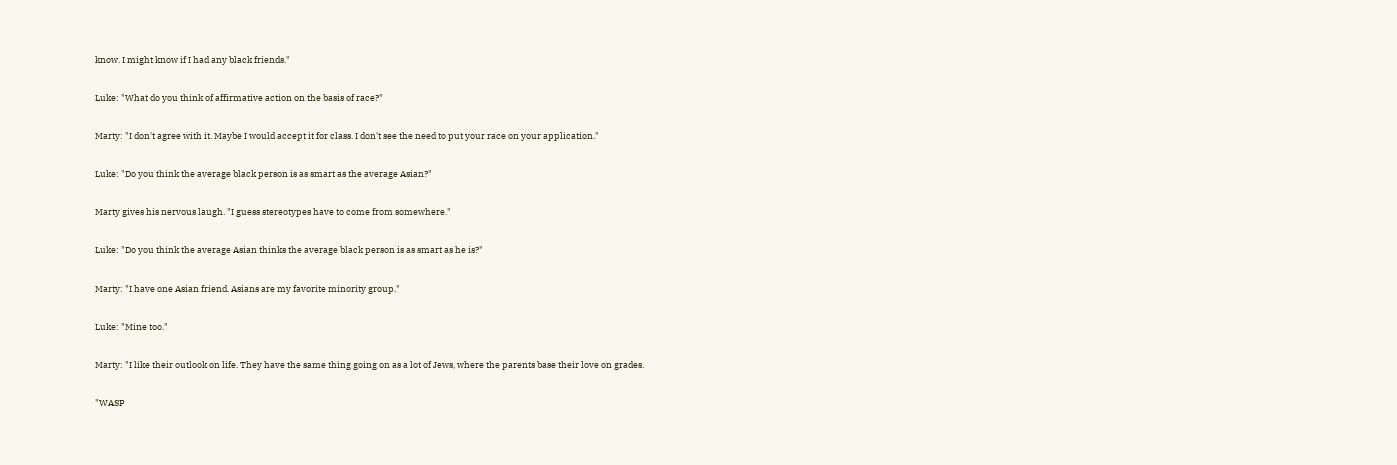know. I might know if I had any black friends."

Luke: "What do you think of affirmative action on the basis of race?"

Marty: "I don't agree with it. Maybe I would accept it for class. I don't see the need to put your race on your application."

Luke: "Do you think the average black person is as smart as the average Asian?"

Marty gives his nervous laugh. "I guess stereotypes have to come from somewhere."

Luke: "Do you think the average Asian thinks the average black person is as smart as he is?"

Marty: "I have one Asian friend. Asians are my favorite minority group."

Luke: "Mine too."

Marty: "I like their outlook on life. They have the same thing going on as a lot of Jews, where the parents base their love on grades.

"WASP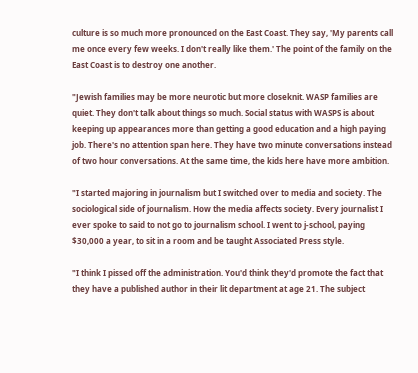culture is so much more pronounced on the East Coast. They say, 'My parents call me once every few weeks. I don't really like them.' The point of the family on the East Coast is to destroy one another.

"Jewish families may be more neurotic but more closeknit. WASP families are quiet. They don't talk about things so much. Social status with WASPS is about keeping up appearances more than getting a good education and a high paying job. There's no attention span here. They have two minute conversations instead of two hour conversations. At the same time, the kids here have more ambition.

"I started majoring in journalism but I switched over to media and society. The sociological side of journalism. How the media affects society. Every journalist I ever spoke to said to not go to journalism school. I went to j-school, paying $30,000 a year, to sit in a room and be taught Associated Press style.

"I think I pissed off the administration. You'd think they'd promote the fact that they have a published author in their lit department at age 21. The subject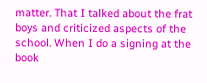matter. That I talked about the frat boys and criticized aspects of the school. When I do a signing at the book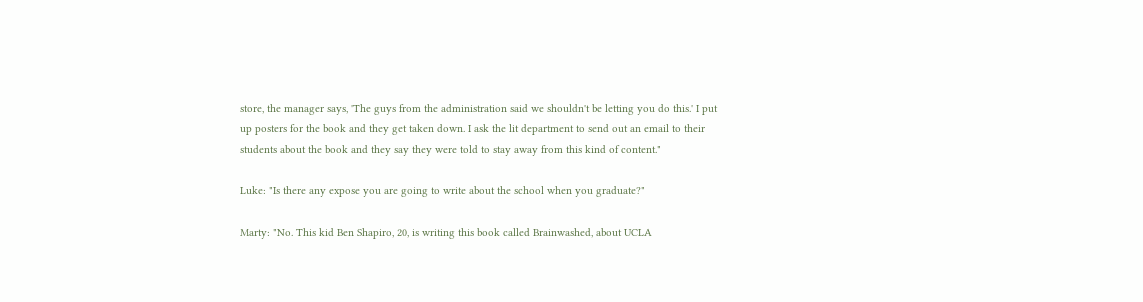store, the manager says, 'The guys from the administration said we shouldn't be letting you do this.' I put up posters for the book and they get taken down. I ask the lit department to send out an email to their students about the book and they say they were told to stay away from this kind of content."

Luke: "Is there any expose you are going to write about the school when you graduate?"

Marty: "No. This kid Ben Shapiro, 20, is writing this book called Brainwashed, about UCLA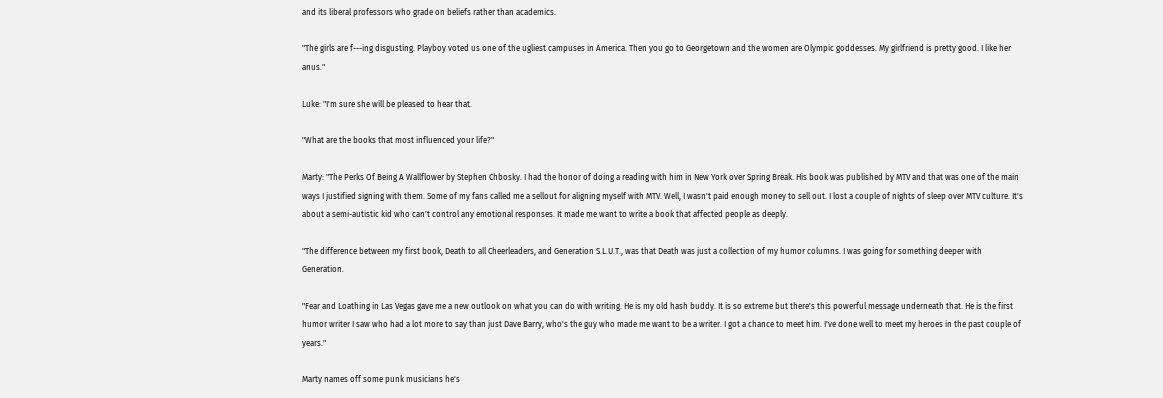and its liberal professors who grade on beliefs rather than academics.

"The girls are f---ing disgusting. Playboy voted us one of the ugliest campuses in America. Then you go to Georgetown and the women are Olympic goddesses. My girlfriend is pretty good. I like her anus."

Luke: "I'm sure she will be pleased to hear that.

"What are the books that most influenced your life?"

Marty: "The Perks Of Being A Wallflower by Stephen Chbosky. I had the honor of doing a reading with him in New York over Spring Break. His book was published by MTV and that was one of the main ways I justified signing with them. Some of my fans called me a sellout for aligning myself with MTV. Well, I wasn't paid enough money to sell out. I lost a couple of nights of sleep over MTV culture. It's about a semi-autistic kid who can't control any emotional responses. It made me want to write a book that affected people as deeply.

"The difference between my first book, Death to all Cheerleaders, and Generation S.L.U.T., was that Death was just a collection of my humor columns. I was going for something deeper with Generation.

"Fear and Loathing in Las Vegas gave me a new outlook on what you can do with writing. He is my old hash buddy. It is so extreme but there's this powerful message underneath that. He is the first humor writer I saw who had a lot more to say than just Dave Barry, who's the guy who made me want to be a writer. I got a chance to meet him. I've done well to meet my heroes in the past couple of years."

Marty names off some punk musicians he's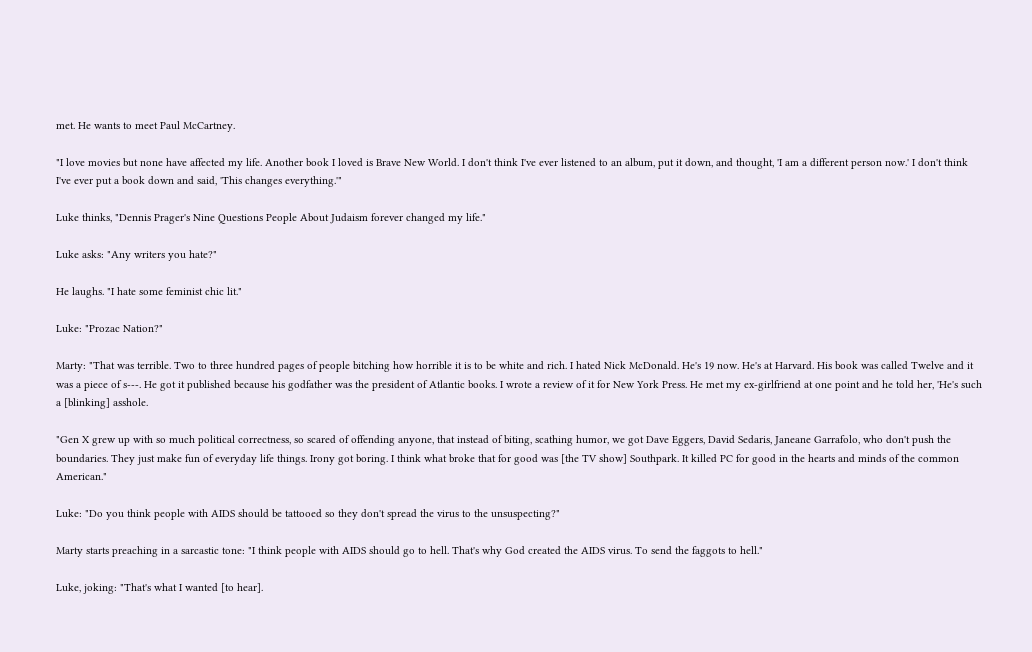met. He wants to meet Paul McCartney.

"I love movies but none have affected my life. Another book I loved is Brave New World. I don't think I've ever listened to an album, put it down, and thought, 'I am a different person now.' I don't think I've ever put a book down and said, 'This changes everything.'"

Luke thinks, "Dennis Prager's Nine Questions People About Judaism forever changed my life."

Luke asks: "Any writers you hate?"

He laughs. "I hate some feminist chic lit."

Luke: "Prozac Nation?"

Marty: "That was terrible. Two to three hundred pages of people bitching how horrible it is to be white and rich. I hated Nick McDonald. He's 19 now. He's at Harvard. His book was called Twelve and it was a piece of s---. He got it published because his godfather was the president of Atlantic books. I wrote a review of it for New York Press. He met my ex-girlfriend at one point and he told her, 'He's such a [blinking] asshole.

"Gen X grew up with so much political correctness, so scared of offending anyone, that instead of biting, scathing humor, we got Dave Eggers, David Sedaris, Janeane Garrafolo, who don't push the boundaries. They just make fun of everyday life things. Irony got boring. I think what broke that for good was [the TV show] Southpark. It killed PC for good in the hearts and minds of the common American."

Luke: "Do you think people with AIDS should be tattooed so they don't spread the virus to the unsuspecting?"

Marty starts preaching in a sarcastic tone: "I think people with AIDS should go to hell. That's why God created the AIDS virus. To send the faggots to hell."

Luke, joking: "That's what I wanted [to hear].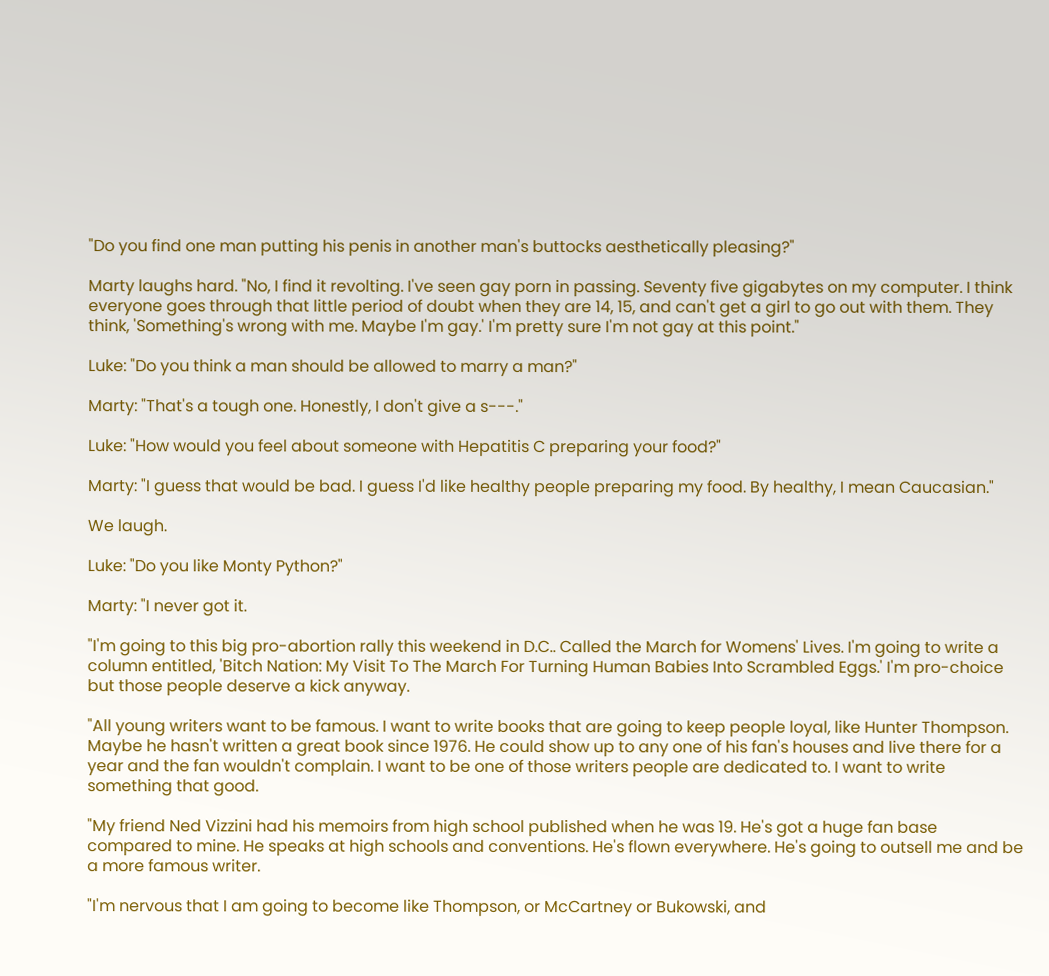"Do you find one man putting his penis in another man's buttocks aesthetically pleasing?"

Marty laughs hard. "No, I find it revolting. I've seen gay porn in passing. Seventy five gigabytes on my computer. I think everyone goes through that little period of doubt when they are 14, 15, and can't get a girl to go out with them. They think, 'Something's wrong with me. Maybe I'm gay.' I'm pretty sure I'm not gay at this point."

Luke: "Do you think a man should be allowed to marry a man?"

Marty: "That's a tough one. Honestly, I don't give a s---."

Luke: "How would you feel about someone with Hepatitis C preparing your food?"

Marty: "I guess that would be bad. I guess I'd like healthy people preparing my food. By healthy, I mean Caucasian."

We laugh.

Luke: "Do you like Monty Python?"

Marty: "I never got it.

"I'm going to this big pro-abortion rally this weekend in D.C.. Called the March for Womens' Lives. I'm going to write a column entitled, 'Bitch Nation: My Visit To The March For Turning Human Babies Into Scrambled Eggs.' I'm pro-choice but those people deserve a kick anyway.

"All young writers want to be famous. I want to write books that are going to keep people loyal, like Hunter Thompson. Maybe he hasn't written a great book since 1976. He could show up to any one of his fan's houses and live there for a year and the fan wouldn't complain. I want to be one of those writers people are dedicated to. I want to write something that good.

"My friend Ned Vizzini had his memoirs from high school published when he was 19. He's got a huge fan base compared to mine. He speaks at high schools and conventions. He's flown everywhere. He's going to outsell me and be a more famous writer.

"I'm nervous that I am going to become like Thompson, or McCartney or Bukowski, and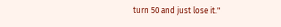turn 50 and just lose it."